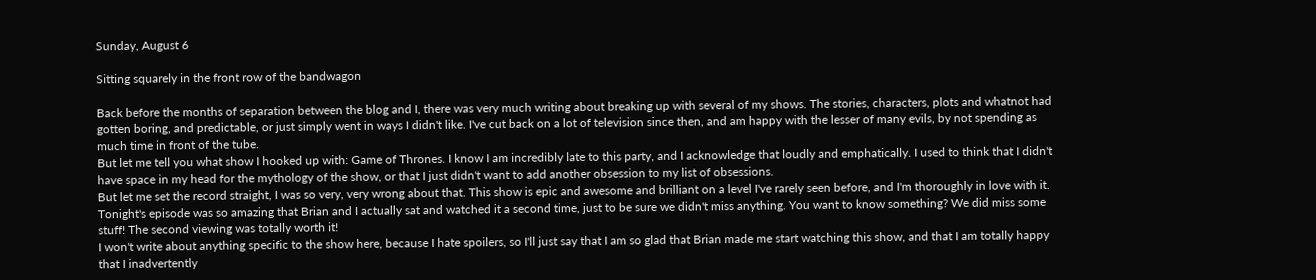Sunday, August 6

Sitting squarely in the front row of the bandwagon

Back before the months of separation between the blog and I, there was very much writing about breaking up with several of my shows. The stories, characters, plots and whatnot had gotten boring, and predictable, or just simply went in ways I didn't like. I've cut back on a lot of television since then, and am happy with the lesser of many evils, by not spending as much time in front of the tube.
But let me tell you what show I hooked up with: Game of Thrones. I know I am incredibly late to this party, and I acknowledge that loudly and emphatically. I used to think that I didn't have space in my head for the mythology of the show, or that I just didn't want to add another obsession to my list of obsessions.
But let me set the record straight, I was so very, very wrong about that. This show is epic and awesome and brilliant on a level I've rarely seen before, and I'm thoroughly in love with it. Tonight's episode was so amazing that Brian and I actually sat and watched it a second time, just to be sure we didn't miss anything. You want to know something? We did miss some stuff! The second viewing was totally worth it!
I won't write about anything specific to the show here, because I hate spoilers, so I'll just say that I am so glad that Brian made me start watching this show, and that I am totally happy that I inadvertently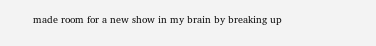made room for a new show in my brain by breaking up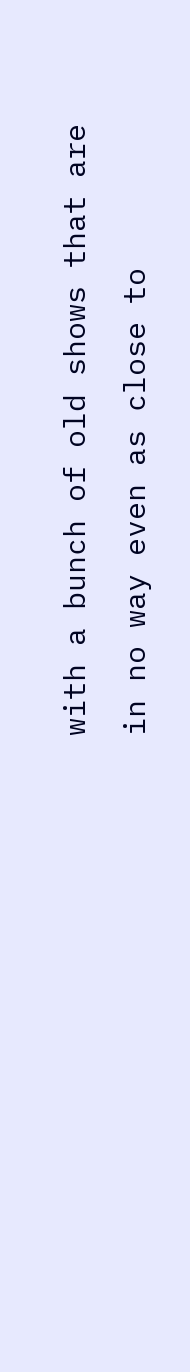with a bunch of old shows that are in no way even as close to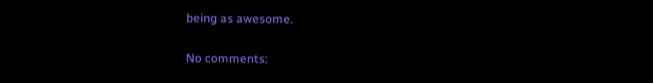being as awesome.

No comments: